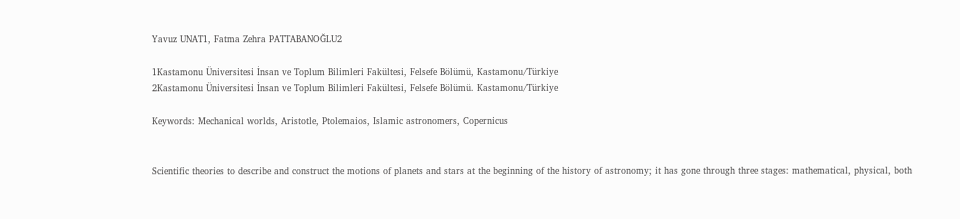Yavuz UNAT1, Fatma Zehra PATTABANOĞLU2

1Kastamonu Üniversitesi İnsan ve Toplum Bilimleri Fakültesi, Felsefe Bölümü, Kastamonu/Türkiye
2Kastamonu Üniversitesi İnsan ve Toplum Bilimleri Fakültesi, Felsefe Bölümü. Kastamonu/Türkiye

Keywords: Mechanical worlds, Aristotle, Ptolemaios, Islamic astronomers, Copernicus


Scientific theories to describe and construct the motions of planets and stars at the beginning of the history of astronomy; it has gone through three stages: mathematical, physical, both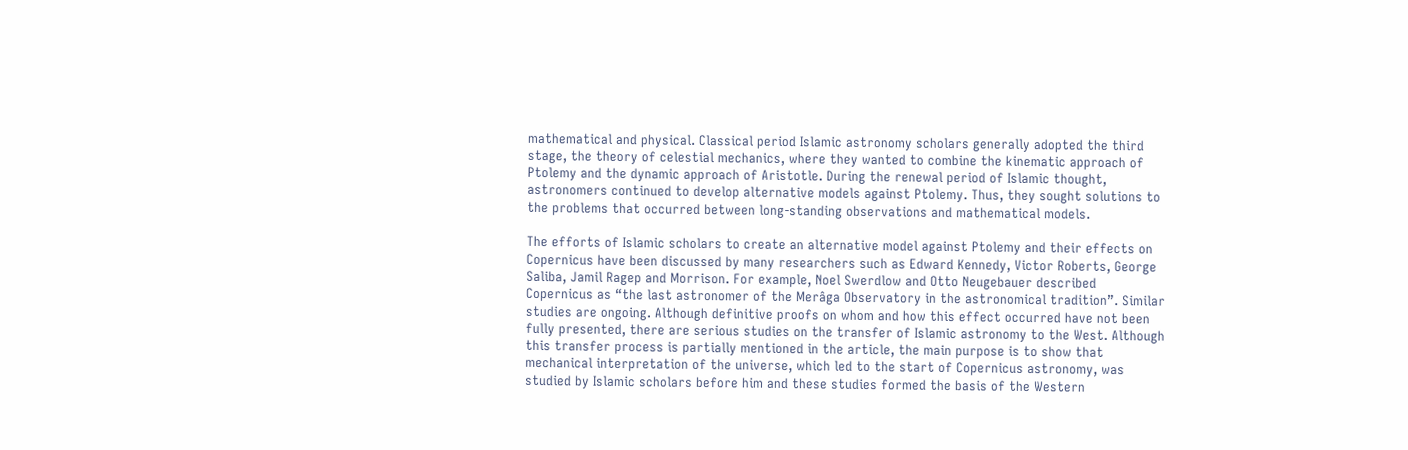mathematical and physical. Classical period Islamic astronomy scholars generally adopted the third stage, the theory of celestial mechanics, where they wanted to combine the kinematic approach of Ptolemy and the dynamic approach of Aristotle. During the renewal period of Islamic thought, astronomers continued to develop alternative models against Ptolemy. Thus, they sought solutions to the problems that occurred between long-standing observations and mathematical models.

The efforts of Islamic scholars to create an alternative model against Ptolemy and their effects on Copernicus have been discussed by many researchers such as Edward Kennedy, Victor Roberts, George Saliba, Jamil Ragep and Morrison. For example, Noel Swerdlow and Otto Neugebauer described Copernicus as “the last astronomer of the Merâga Observatory in the astronomical tradition”. Similar studies are ongoing. Although definitive proofs on whom and how this effect occurred have not been fully presented, there are serious studies on the transfer of Islamic astronomy to the West. Although this transfer process is partially mentioned in the article, the main purpose is to show that mechanical interpretation of the universe, which led to the start of Copernicus astronomy, was studied by Islamic scholars before him and these studies formed the basis of the Western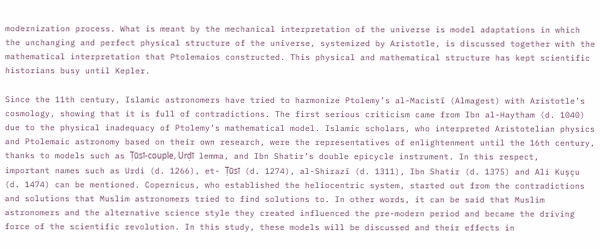modernization process. What is meant by the mechanical interpretation of the universe is model adaptations in which the unchanging and perfect physical structure of the universe, systemized by Aristotle, is discussed together with the mathematical interpretation that Ptolemaios constructed. This physical and mathematical structure has kept scientific historians busy until Kepler.

Since the 11th century, Islamic astronomers have tried to harmonize Ptolemy’s al-Macistî (Almagest) with Aristotle’s cosmology, showing that it is full of contradictions. The first serious criticism came from Ibn al-Haytham (d. 1040) due to the physical inadequacy of Ptolemy’s mathematical model. Islamic scholars, who interpreted Aristotelian physics and Ptolemaic astronomy based on their own research, were the representatives of enlightenment until the 16th century, thanks to models such as Ṭūsī-couple, Urḍī lemma, and Ibn Shatir’s double epicycle instrument. In this respect, important names such as Urdi (d. 1266), et- Ṭūsī (d. 1274), al-Shirazī (d. 1311), Ibn Shatir (d. 1375) and Ali Kuşçu (d. 1474) can be mentioned. Copernicus, who established the heliocentric system, started out from the contradictions and solutions that Muslim astronomers tried to find solutions to. In other words, it can be said that Muslim astronomers and the alternative science style they created influenced the pre-modern period and became the driving force of the scientific revolution. In this study, these models will be discussed and their effects in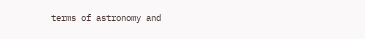terms of astronomy and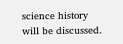science history will be discussed.